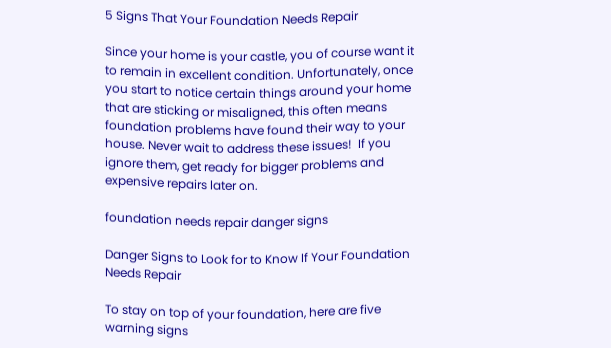5 Signs That Your Foundation Needs Repair

Since your home is your castle, you of course want it to remain in excellent condition. Unfortunately, once you start to notice certain things around your home that are sticking or misaligned, this often means foundation problems have found their way to your house. Never wait to address these issues!  If you ignore them, get ready for bigger problems and expensive repairs later on.

foundation needs repair danger signs

Danger Signs to Look for to Know If Your Foundation Needs Repair

To stay on top of your foundation, here are five warning signs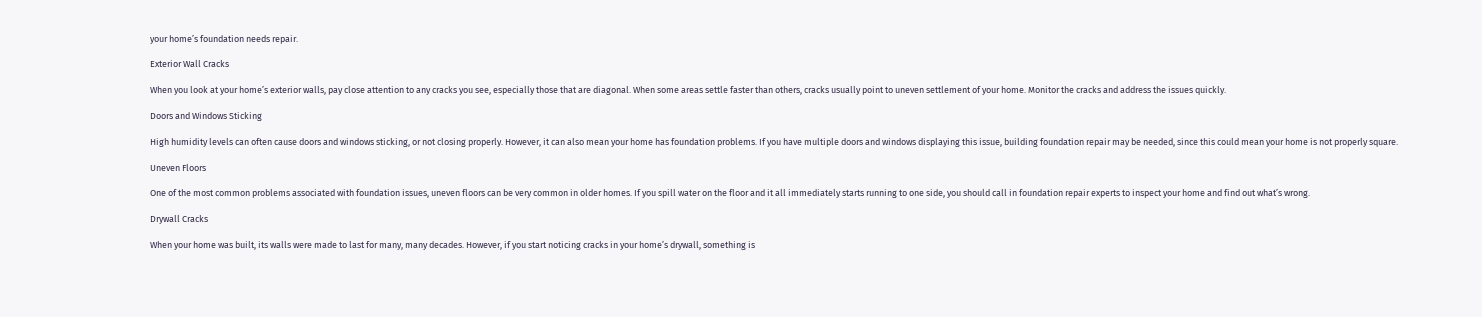your home’s foundation needs repair.

Exterior Wall Cracks

When you look at your home’s exterior walls, pay close attention to any cracks you see, especially those that are diagonal. When some areas settle faster than others, cracks usually point to uneven settlement of your home. Monitor the cracks and address the issues quickly.

Doors and Windows Sticking

High humidity levels can often cause doors and windows sticking, or not closing properly. However, it can also mean your home has foundation problems. If you have multiple doors and windows displaying this issue, building foundation repair may be needed, since this could mean your home is not properly square.

Uneven Floors

One of the most common problems associated with foundation issues, uneven floors can be very common in older homes. If you spill water on the floor and it all immediately starts running to one side, you should call in foundation repair experts to inspect your home and find out what’s wrong.

Drywall Cracks

When your home was built, its walls were made to last for many, many decades. However, if you start noticing cracks in your home’s drywall, something is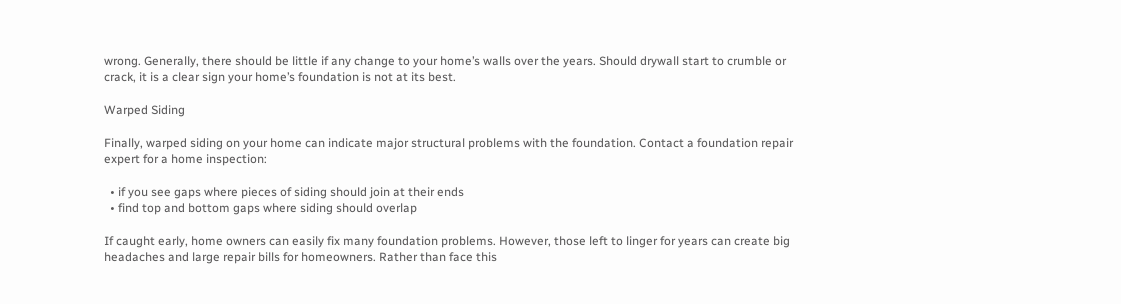wrong. Generally, there should be little if any change to your home’s walls over the years. Should drywall start to crumble or crack, it is a clear sign your home’s foundation is not at its best.

Warped Siding

Finally, warped siding on your home can indicate major structural problems with the foundation. Contact a foundation repair expert for a home inspection:

  • if you see gaps where pieces of siding should join at their ends
  • find top and bottom gaps where siding should overlap

If caught early, home owners can easily fix many foundation problems. However, those left to linger for years can create big headaches and large repair bills for homeowners. Rather than face this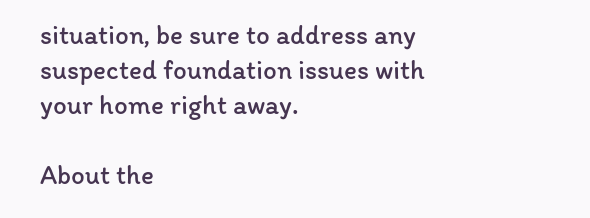situation, be sure to address any suspected foundation issues with your home right away.

About the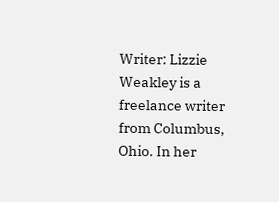Writer: Lizzie Weakley is a freelance writer from Columbus, Ohio. In her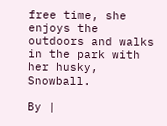free time, she enjoys the outdoors and walks in the park with her husky, Snowball.

By |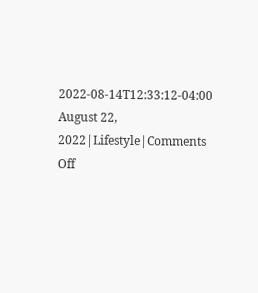2022-08-14T12:33:12-04:00 August 22, 2022|Lifestyle|Comments Off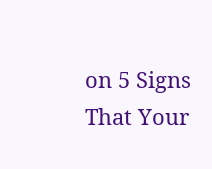on 5 Signs That Your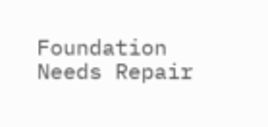Foundation Needs Repair